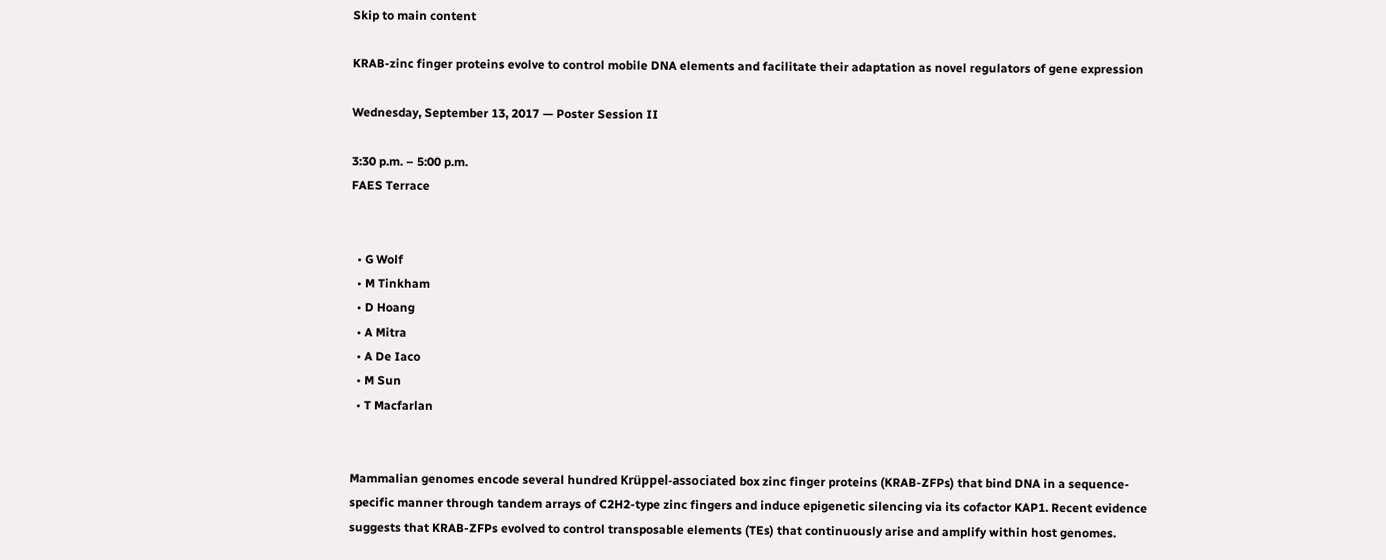Skip to main content

KRAB-zinc finger proteins evolve to control mobile DNA elements and facilitate their adaptation as novel regulators of gene expression

Wednesday, September 13, 2017 — Poster Session II

3:30 p.m. – 5:00 p.m.
FAES Terrace


  • G Wolf
  • M Tinkham
  • D Hoang
  • A Mitra
  • A De Iaco
  • M Sun
  • T Macfarlan


Mammalian genomes encode several hundred Krüppel-associated box zinc finger proteins (KRAB-ZFPs) that bind DNA in a sequence-specific manner through tandem arrays of C2H2-type zinc fingers and induce epigenetic silencing via its cofactor KAP1. Recent evidence suggests that KRAB-ZFPs evolved to control transposable elements (TEs) that continuously arise and amplify within host genomes.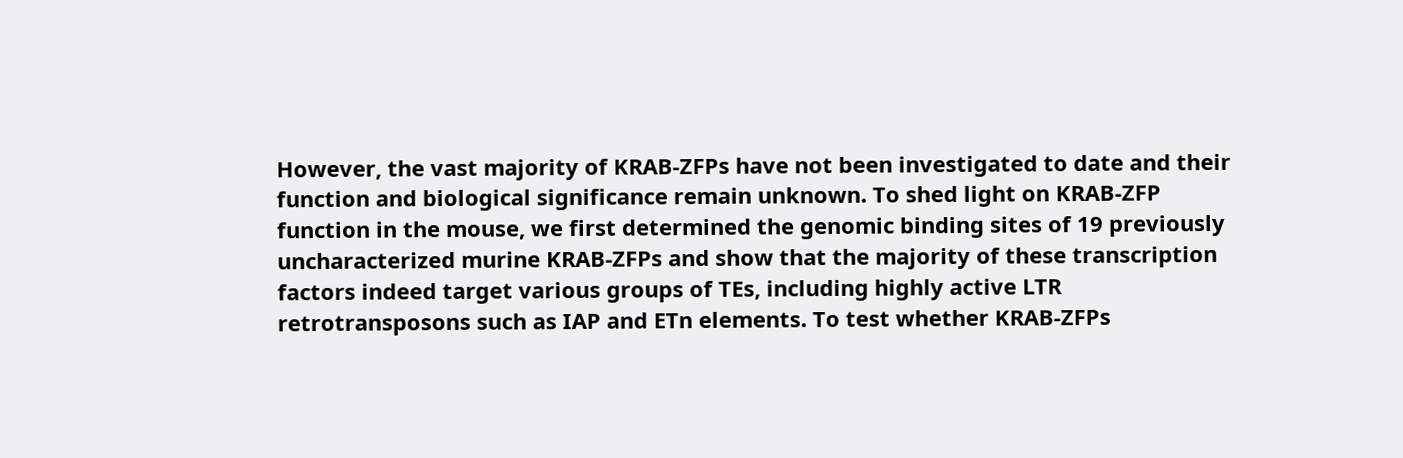However, the vast majority of KRAB-ZFPs have not been investigated to date and their function and biological significance remain unknown. To shed light on KRAB-ZFP function in the mouse, we first determined the genomic binding sites of 19 previously uncharacterized murine KRAB-ZFPs and show that the majority of these transcription factors indeed target various groups of TEs, including highly active LTR retrotransposons such as IAP and ETn elements. To test whether KRAB-ZFPs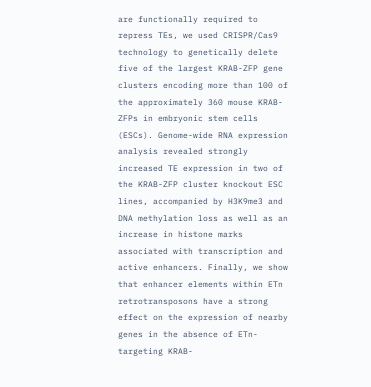are functionally required to repress TEs, we used CRISPR/Cas9 technology to genetically delete five of the largest KRAB-ZFP gene clusters encoding more than 100 of the approximately 360 mouse KRAB-ZFPs in embryonic stem cells (ESCs). Genome-wide RNA expression analysis revealed strongly increased TE expression in two of the KRAB-ZFP cluster knockout ESC lines, accompanied by H3K9me3 and DNA methylation loss as well as an increase in histone marks associated with transcription and active enhancers. Finally, we show that enhancer elements within ETn retrotransposons have a strong effect on the expression of nearby genes in the absence of ETn-targeting KRAB-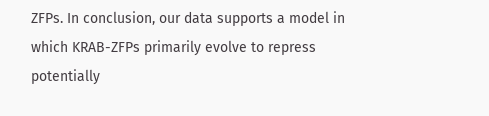ZFPs. In conclusion, our data supports a model in which KRAB-ZFPs primarily evolve to repress potentially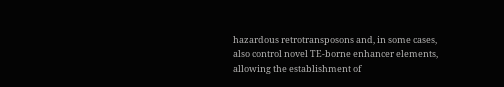hazardous retrotransposons and, in some cases, also control novel TE-borne enhancer elements, allowing the establishment of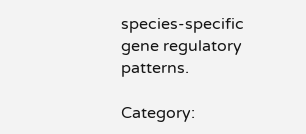species-specific gene regulatory patterns.

Category: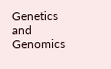Genetics and Genomics